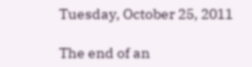Tuesday, October 25, 2011

The end of an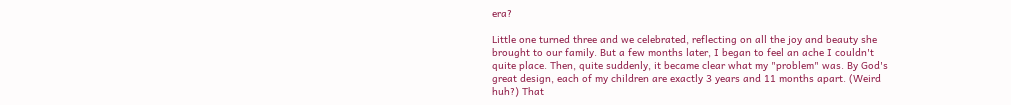era?

Little one turned three and we celebrated, reflecting on all the joy and beauty she brought to our family. But a few months later, I began to feel an ache I couldn't quite place. Then, quite suddenly, it became clear what my "problem" was. By God's great design, each of my children are exactly 3 years and 11 months apart. (Weird huh?) That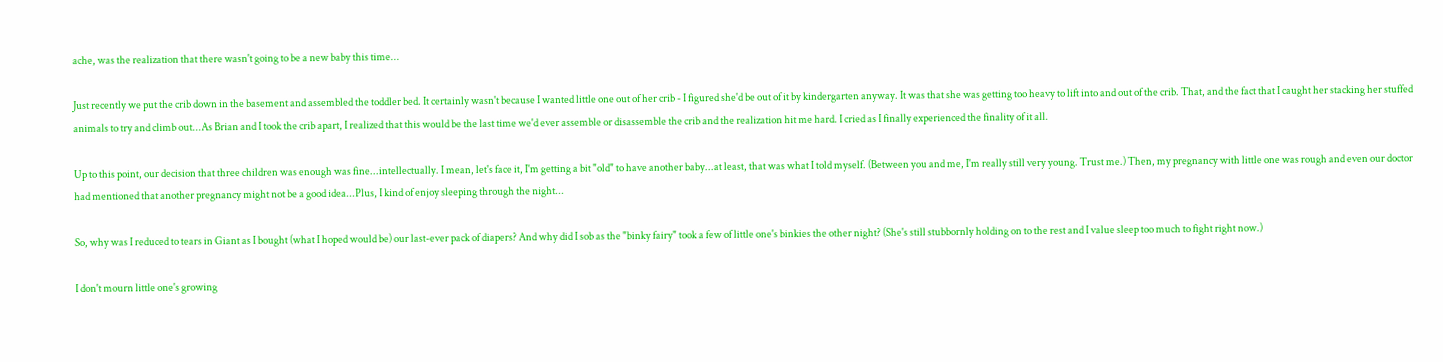ache, was the realization that there wasn't going to be a new baby this time...

Just recently we put the crib down in the basement and assembled the toddler bed. It certainly wasn't because I wanted little one out of her crib - I figured she'd be out of it by kindergarten anyway. It was that she was getting too heavy to lift into and out of the crib. That, and the fact that I caught her stacking her stuffed animals to try and climb out...As Brian and I took the crib apart, I realized that this would be the last time we'd ever assemble or disassemble the crib and the realization hit me hard. I cried as I finally experienced the finality of it all.

Up to this point, our decision that three children was enough was fine...intellectually. I mean, let's face it, I'm getting a bit "old" to have another baby...at least, that was what I told myself. (Between you and me, I'm really still very young. Trust me.) Then, my pregnancy with little one was rough and even our doctor had mentioned that another pregnancy might not be a good idea...Plus, I kind of enjoy sleeping through the night...

So, why was I reduced to tears in Giant as I bought (what I hoped would be) our last-ever pack of diapers? And why did I sob as the "binky fairy" took a few of little one's binkies the other night? (She's still stubbornly holding on to the rest and I value sleep too much to fight right now.)

I don't mourn little one's growing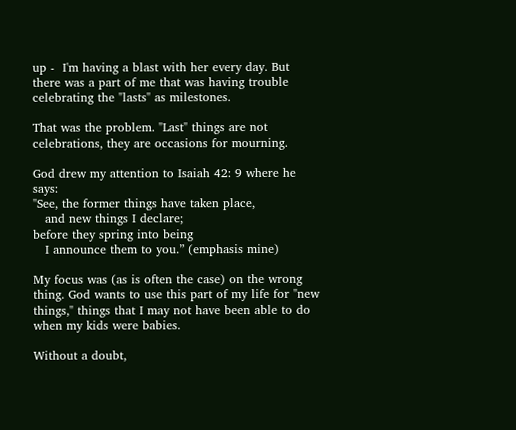up -  I'm having a blast with her every day. But there was a part of me that was having trouble celebrating the "lasts" as milestones.

That was the problem. "Last" things are not celebrations, they are occasions for mourning.

God drew my attention to Isaiah 42: 9 where he says:
"See, the former things have taken place,
   and new things I declare;
before they spring into being
   I announce them to you.” (emphasis mine)

My focus was (as is often the case) on the wrong thing. God wants to use this part of my life for "new things," things that I may not have been able to do when my kids were babies.

Without a doubt,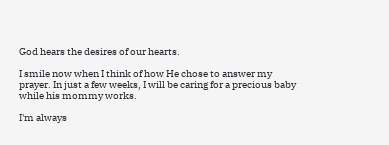God hears the desires of our hearts.

I smile now when I think of how He chose to answer my prayer. In just a few weeks, I will be caring for a precious baby while his mommy works.

I'm always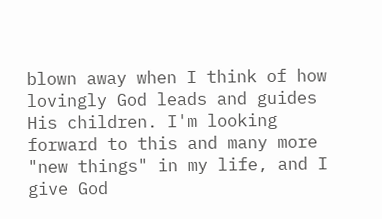blown away when I think of how lovingly God leads and guides His children. I'm looking forward to this and many more "new things" in my life, and I give God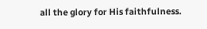all the glory for His faithfulness.